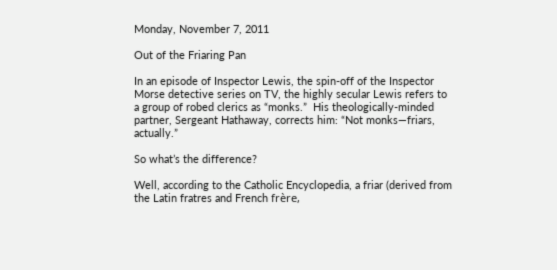Monday, November 7, 2011

Out of the Friaring Pan

In an episode of Inspector Lewis, the spin-off of the Inspector Morse detective series on TV, the highly secular Lewis refers to a group of robed clerics as “monks.”  His theologically-minded partner, Sergeant Hathaway, corrects him: “Not monks—friars, actually.”

So what’s the difference?

Well, according to the Catholic Encyclopedia, a friar (derived from the Latin fratres and French frère,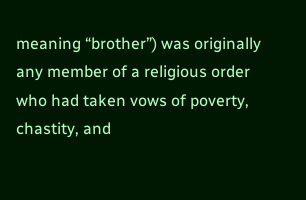meaning “brother”) was originally any member of a religious order who had taken vows of poverty, chastity, and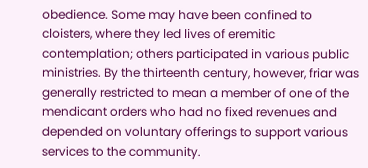obedience. Some may have been confined to cloisters, where they led lives of eremitic contemplation; others participated in various public ministries. By the thirteenth century, however, friar was generally restricted to mean a member of one of the mendicant orders who had no fixed revenues and depended on voluntary offerings to support various services to the community.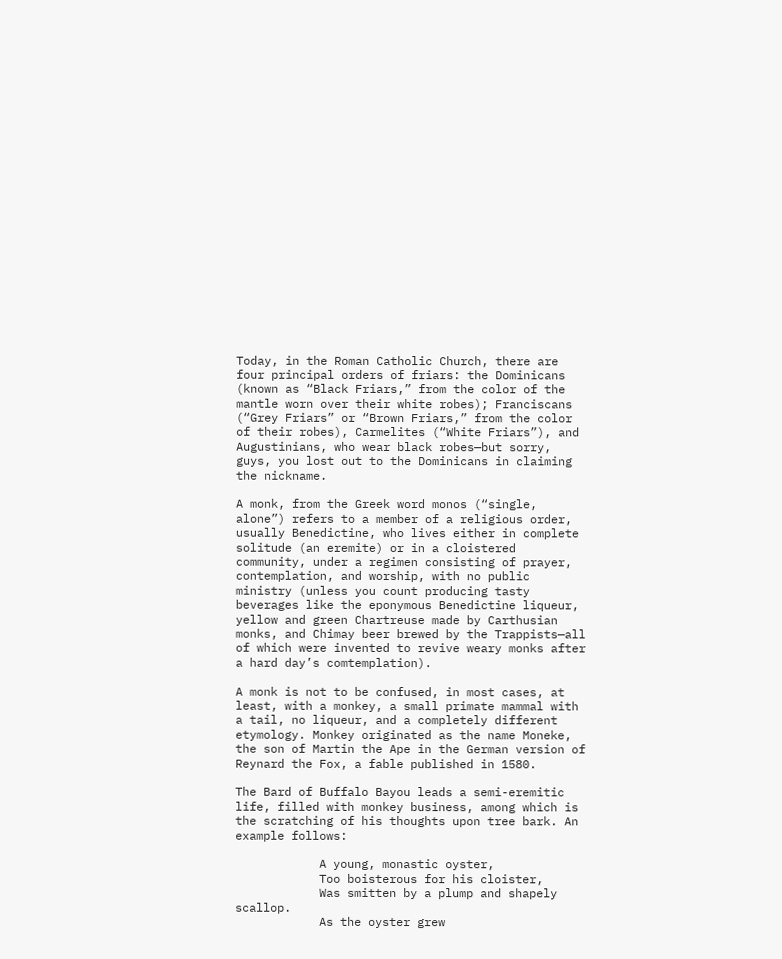Today, in the Roman Catholic Church, there are four principal orders of friars: the Dominicans (known as “Black Friars,” from the color of the mantle worn over their white robes); Franciscans (“Grey Friars” or “Brown Friars,” from the color of their robes), Carmelites (“White Friars”), and Augustinians, who wear black robes—but sorry, guys, you lost out to the Dominicans in claiming the nickname.

A monk, from the Greek word monos (“single, alone”) refers to a member of a religious order, usually Benedictine, who lives either in complete solitude (an eremite) or in a cloistered community, under a regimen consisting of prayer, contemplation, and worship, with no public ministry (unless you count producing tasty beverages like the eponymous Benedictine liqueur, yellow and green Chartreuse made by Carthusian monks, and Chimay beer brewed by the Trappists—all of which were invented to revive weary monks after a hard day’s comtemplation).

A monk is not to be confused, in most cases, at least, with a monkey, a small primate mammal with a tail, no liqueur, and a completely different etymology. Monkey originated as the name Moneke, the son of Martin the Ape in the German version of Reynard the Fox, a fable published in 1580.

The Bard of Buffalo Bayou leads a semi-eremitic life, filled with monkey business, among which is the scratching of his thoughts upon tree bark. An example follows:

            A young, monastic oyster,
            Too boisterous for his cloister,
            Was smitten by a plump and shapely scallop.
            As the oyster grew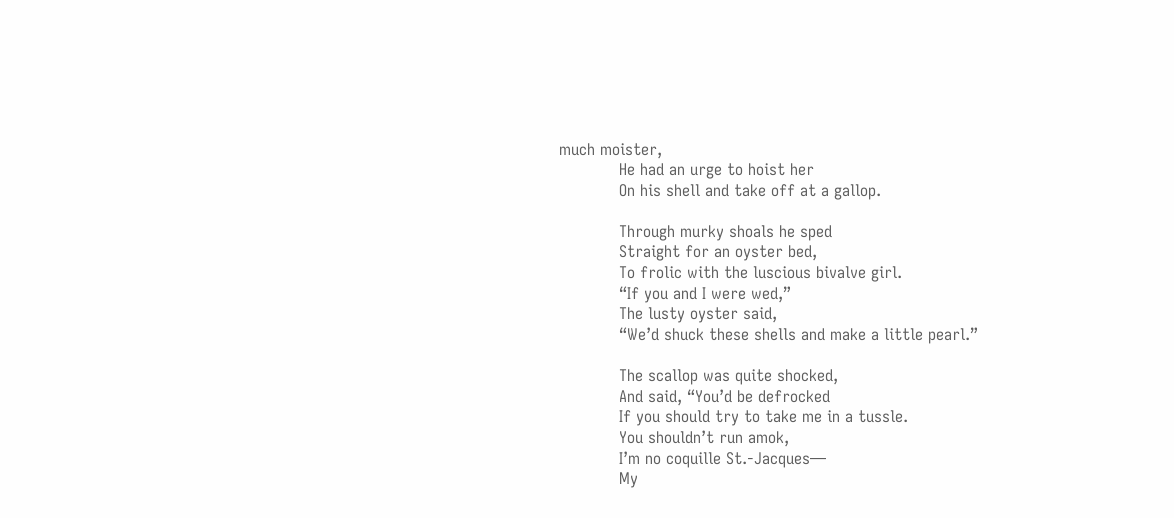much moister,
            He had an urge to hoist her
            On his shell and take off at a gallop.

            Through murky shoals he sped
            Straight for an oyster bed,
            To frolic with the luscious bivalve girl.
            “If you and I were wed,”
            The lusty oyster said,
            “We’d shuck these shells and make a little pearl.”

            The scallop was quite shocked,
            And said, “You’d be defrocked
            If you should try to take me in a tussle.
            You shouldn’t run amok,
            I’m no coquille St.-Jacques—
            My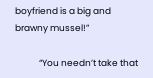boyfriend is a big and brawny mussel!”

            “You needn’t take that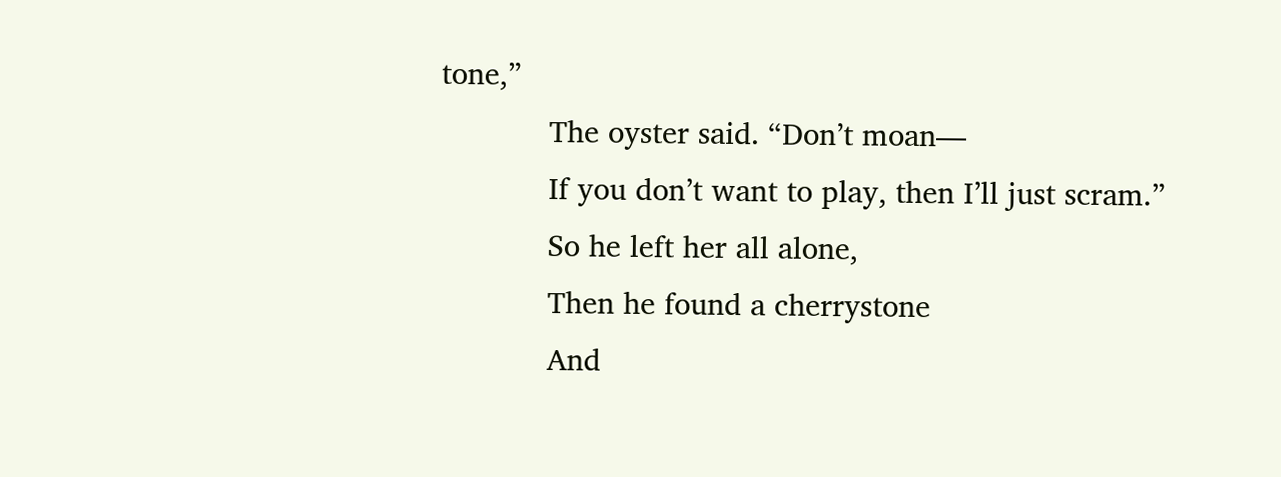tone,”
            The oyster said. “Don’t moan—
            If you don’t want to play, then I’ll just scram.”
            So he left her all alone,
            Then he found a cherrystone
            And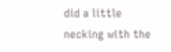did a little necking with the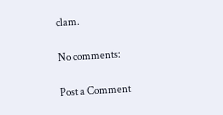clam.

No comments:

Post a Comment